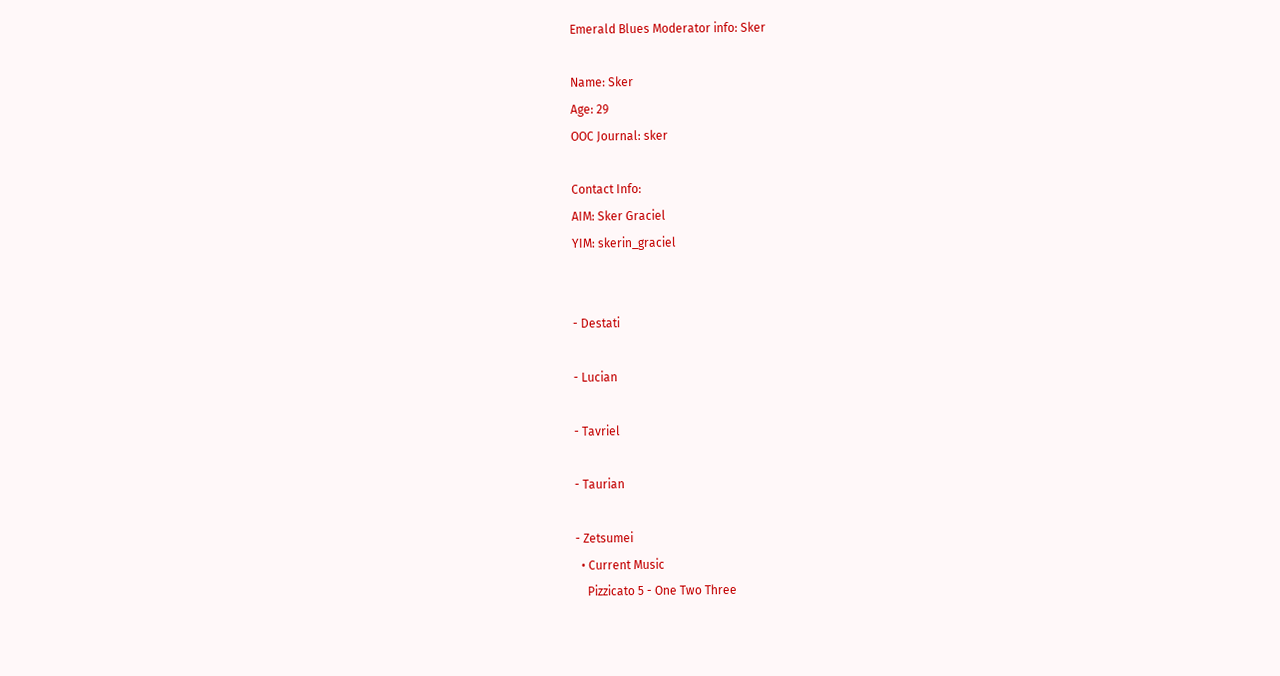Emerald Blues Moderator info: Sker

Name: Sker
Age: 29
OOC Journal: sker

Contact Info:
AIM: Sker Graciel
YIM: skerin_graciel


- Destati

- Lucian

- Tavriel

- Taurian

- Zetsumei
  • Current Music
    Pizzicato 5 - One Two Three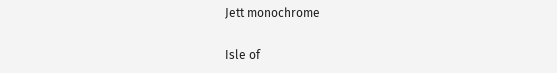Jett monochrome

Isle of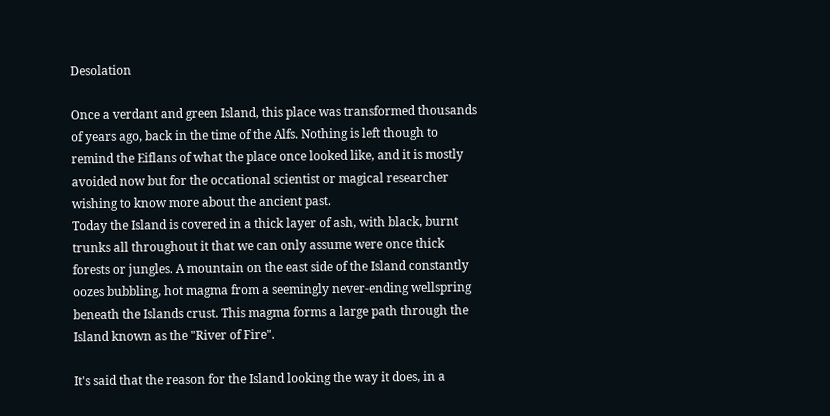Desolation

Once a verdant and green Island, this place was transformed thousands of years ago, back in the time of the Alfs. Nothing is left though to remind the Eiflans of what the place once looked like, and it is mostly avoided now but for the occational scientist or magical researcher wishing to know more about the ancient past.
Today the Island is covered in a thick layer of ash, with black, burnt trunks all throughout it that we can only assume were once thick forests or jungles. A mountain on the east side of the Island constantly oozes bubbling, hot magma from a seemingly never-ending wellspring beneath the Islands crust. This magma forms a large path through the Island known as the "River of Fire".

It's said that the reason for the Island looking the way it does, in a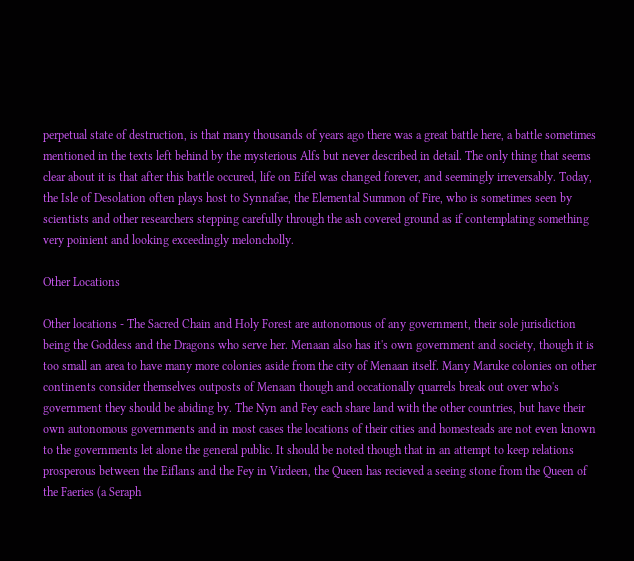perpetual state of destruction, is that many thousands of years ago there was a great battle here, a battle sometimes mentioned in the texts left behind by the mysterious Alfs but never described in detail. The only thing that seems clear about it is that after this battle occured, life on Eifel was changed forever, and seemingly irreversably. Today, the Isle of Desolation often plays host to Synnafae, the Elemental Summon of Fire, who is sometimes seen by scientists and other researchers stepping carefully through the ash covered ground as if contemplating something very poinient and looking exceedingly meloncholly.

Other Locations

Other locations - The Sacred Chain and Holy Forest are autonomous of any government, their sole jurisdiction being the Goddess and the Dragons who serve her. Menaan also has it's own government and society, though it is too small an area to have many more colonies aside from the city of Menaan itself. Many Maruke colonies on other continents consider themselves outposts of Menaan though and occationally quarrels break out over who's government they should be abiding by. The Nyn and Fey each share land with the other countries, but have their own autonomous governments and in most cases the locations of their cities and homesteads are not even known to the governments let alone the general public. It should be noted though that in an attempt to keep relations prosperous between the Eiflans and the Fey in Virdeen, the Queen has recieved a seeing stone from the Queen of the Faeries (a Seraph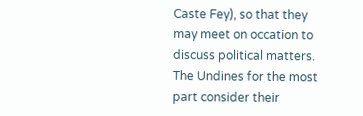Caste Fey), so that they may meet on occation to discuss political matters. The Undines for the most part consider their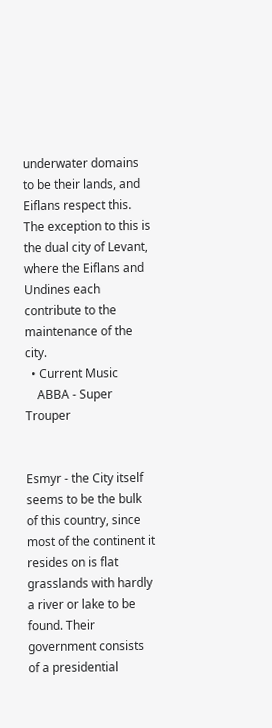underwater domains to be their lands, and Eiflans respect this. The exception to this is the dual city of Levant, where the Eiflans and Undines each contribute to the maintenance of the city.
  • Current Music
    ABBA - Super Trouper


Esmyr - the City itself seems to be the bulk of this country, since most of the continent it resides on is flat grasslands with hardly a river or lake to be found. Their government consists of a presidential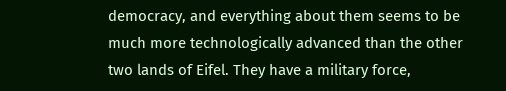democracy, and everything about them seems to be much more technologically advanced than the other two lands of Eifel. They have a military force,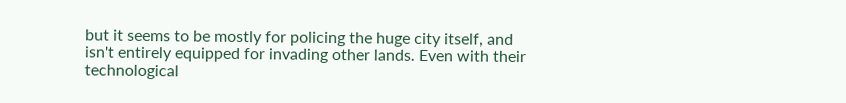but it seems to be mostly for policing the huge city itself, and isn't entirely equipped for invading other lands. Even with their technological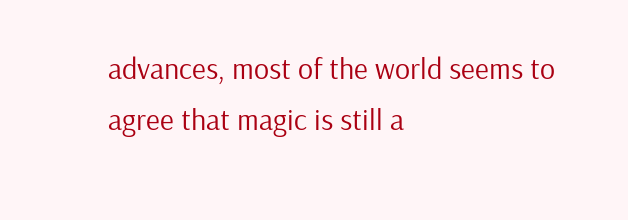advances, most of the world seems to agree that magic is still a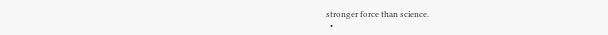stronger force than science.
  •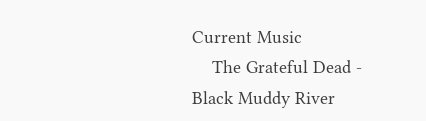Current Music
    The Grateful Dead - Black Muddy River